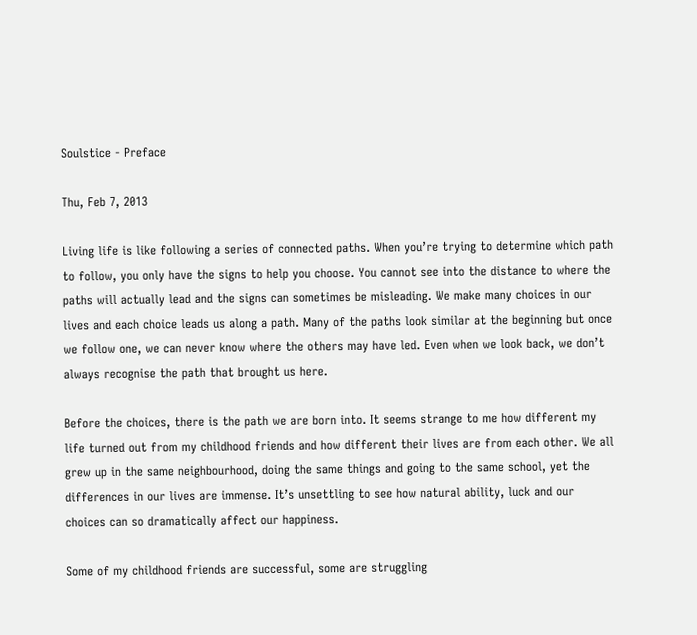Soulstice - Preface

Thu, Feb 7, 2013

Living life is like following a series of connected paths. When you’re trying to determine which path to follow, you only have the signs to help you choose. You cannot see into the distance to where the paths will actually lead and the signs can sometimes be misleading. We make many choices in our lives and each choice leads us along a path. Many of the paths look similar at the beginning but once we follow one, we can never know where the others may have led. Even when we look back, we don’t always recognise the path that brought us here.

Before the choices, there is the path we are born into. It seems strange to me how different my life turned out from my childhood friends and how different their lives are from each other. We all grew up in the same neighbourhood, doing the same things and going to the same school, yet the differences in our lives are immense. It’s unsettling to see how natural ability, luck and our choices can so dramatically affect our happiness.

Some of my childhood friends are successful, some are struggling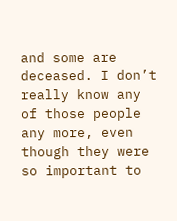and some are deceased. I don’t really know any of those people any more, even though they were so important to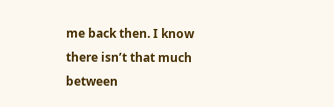me back then. I know there isn’t that much between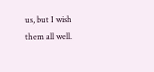us, but I wish them all well.